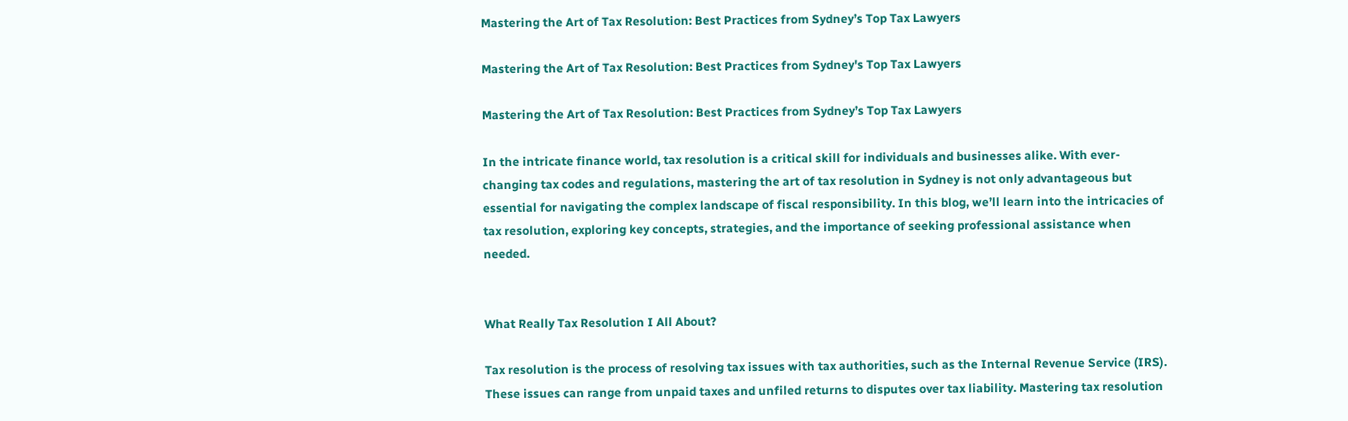Mastering the Art of Tax Resolution: Best Practices from Sydney’s Top Tax Lawyers

Mastering the Art of Tax Resolution: Best Practices from Sydney's Top Tax Lawyers

Mastering the Art of Tax Resolution: Best Practices from Sydney’s Top Tax Lawyers

In the intricate finance world, tax resolution is a critical skill for individuals and businesses alike. With ever-changing tax codes and regulations, mastering the art of tax resolution in Sydney is not only advantageous but essential for navigating the complex landscape of fiscal responsibility. In this blog, we’ll learn into the intricacies of tax resolution, exploring key concepts, strategies, and the importance of seeking professional assistance when needed.


What Really Tax Resolution I All About?

Tax resolution is the process of resolving tax issues with tax authorities, such as the Internal Revenue Service (IRS). These issues can range from unpaid taxes and unfiled returns to disputes over tax liability. Mastering tax resolution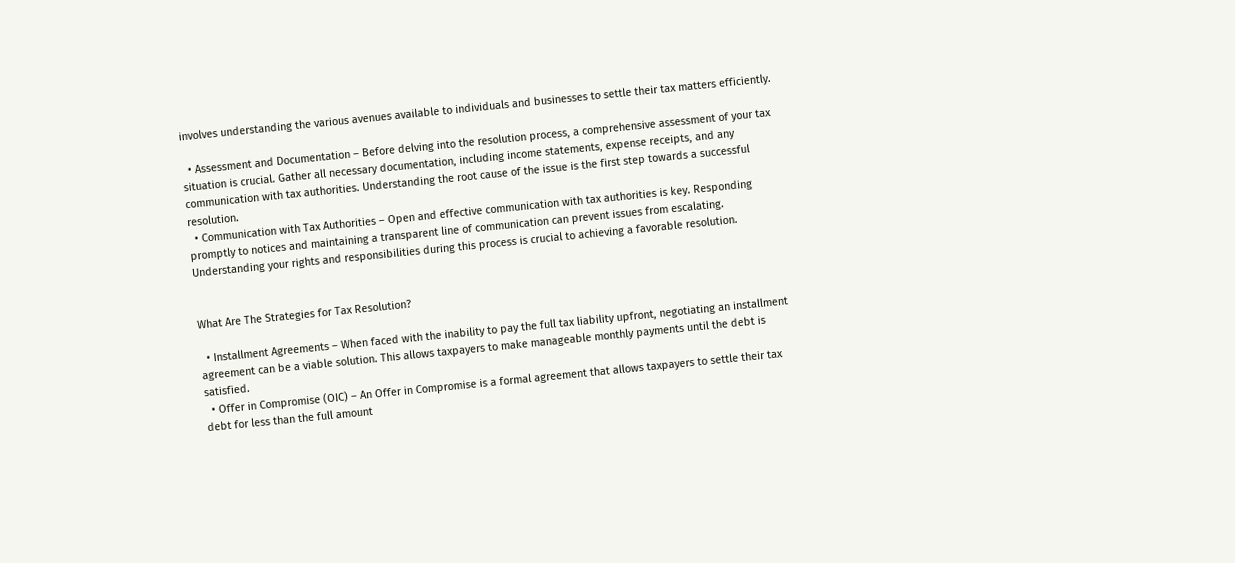involves understanding the various avenues available to individuals and businesses to settle their tax matters efficiently.

  • Assessment and Documentation – Before delving into the resolution process, a comprehensive assessment of your tax situation is crucial. Gather all necessary documentation, including income statements, expense receipts, and any communication with tax authorities. Understanding the root cause of the issue is the first step towards a successful resolution.
  • Communication with Tax Authorities – Open and effective communication with tax authorities is key. Responding promptly to notices and maintaining a transparent line of communication can prevent issues from escalating. Understanding your rights and responsibilities during this process is crucial to achieving a favorable resolution.


What Are The Strategies for Tax Resolution?

  • Installment Agreements – When faced with the inability to pay the full tax liability upfront, negotiating an installment agreement can be a viable solution. This allows taxpayers to make manageable monthly payments until the debt is satisfied.
  • Offer in Compromise (OIC) – An Offer in Compromise is a formal agreement that allows taxpayers to settle their tax debt for less than the full amount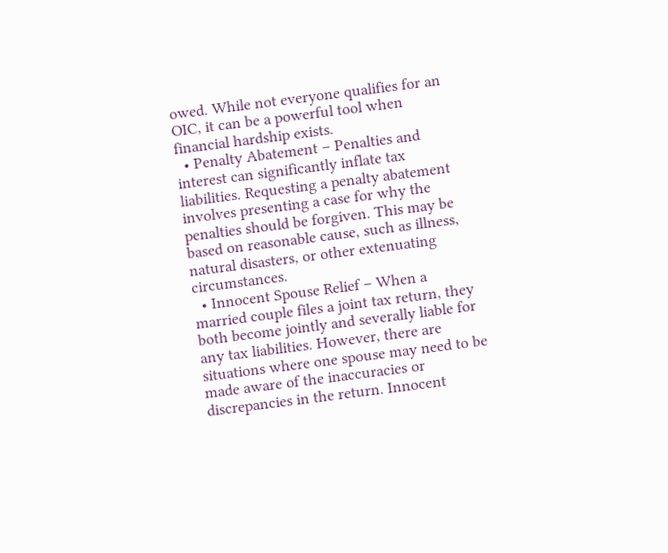owed. While not everyone qualifies for an OIC, it can be a powerful tool when financial hardship exists.
  • Penalty Abatement – Penalties and interest can significantly inflate tax liabilities. Requesting a penalty abatement involves presenting a case for why the penalties should be forgiven. This may be based on reasonable cause, such as illness, natural disasters, or other extenuating circumstances.
  • Innocent Spouse Relief – When a married couple files a joint tax return, they both become jointly and severally liable for any tax liabilities. However, there are situations where one spouse may need to be made aware of the inaccuracies or discrepancies in the return. Innocent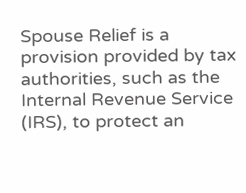Spouse Relief is a provision provided by tax authorities, such as the Internal Revenue Service (IRS), to protect an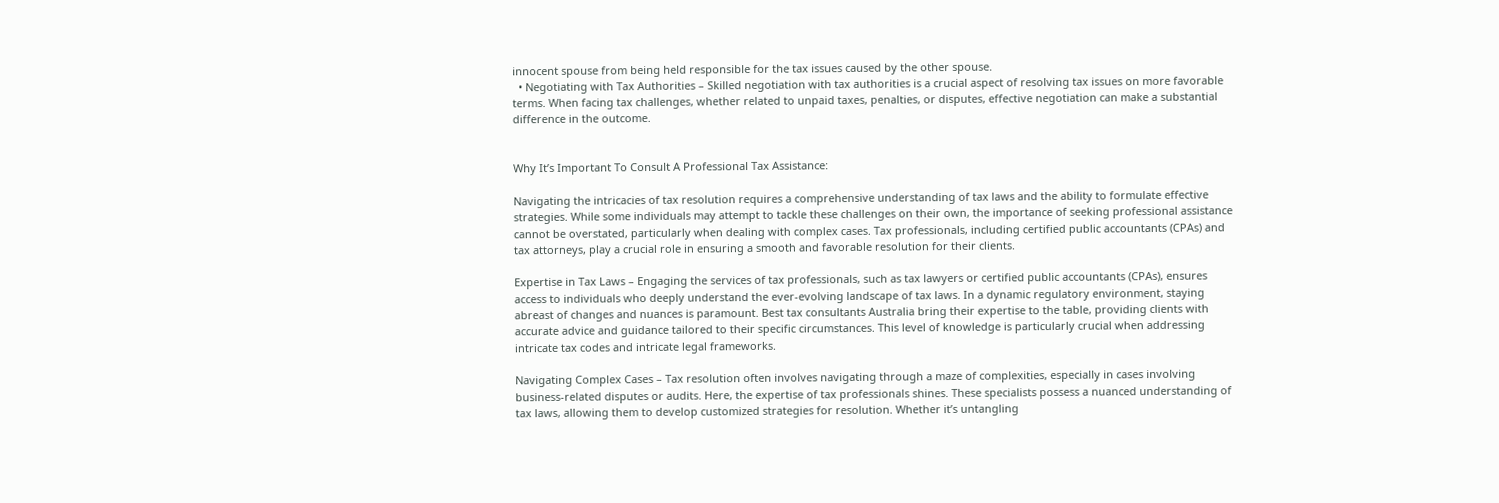innocent spouse from being held responsible for the tax issues caused by the other spouse.
  • Negotiating with Tax Authorities – Skilled negotiation with tax authorities is a crucial aspect of resolving tax issues on more favorable terms. When facing tax challenges, whether related to unpaid taxes, penalties, or disputes, effective negotiation can make a substantial difference in the outcome.


Why It’s Important To Consult A Professional Tax Assistance:

Navigating the intricacies of tax resolution requires a comprehensive understanding of tax laws and the ability to formulate effective strategies. While some individuals may attempt to tackle these challenges on their own, the importance of seeking professional assistance cannot be overstated, particularly when dealing with complex cases. Tax professionals, including certified public accountants (CPAs) and tax attorneys, play a crucial role in ensuring a smooth and favorable resolution for their clients.

Expertise in Tax Laws – Engaging the services of tax professionals, such as tax lawyers or certified public accountants (CPAs), ensures access to individuals who deeply understand the ever-evolving landscape of tax laws. In a dynamic regulatory environment, staying abreast of changes and nuances is paramount. Best tax consultants Australia bring their expertise to the table, providing clients with accurate advice and guidance tailored to their specific circumstances. This level of knowledge is particularly crucial when addressing intricate tax codes and intricate legal frameworks.

Navigating Complex Cases – Tax resolution often involves navigating through a maze of complexities, especially in cases involving business-related disputes or audits. Here, the expertise of tax professionals shines. These specialists possess a nuanced understanding of tax laws, allowing them to develop customized strategies for resolution. Whether it’s untangling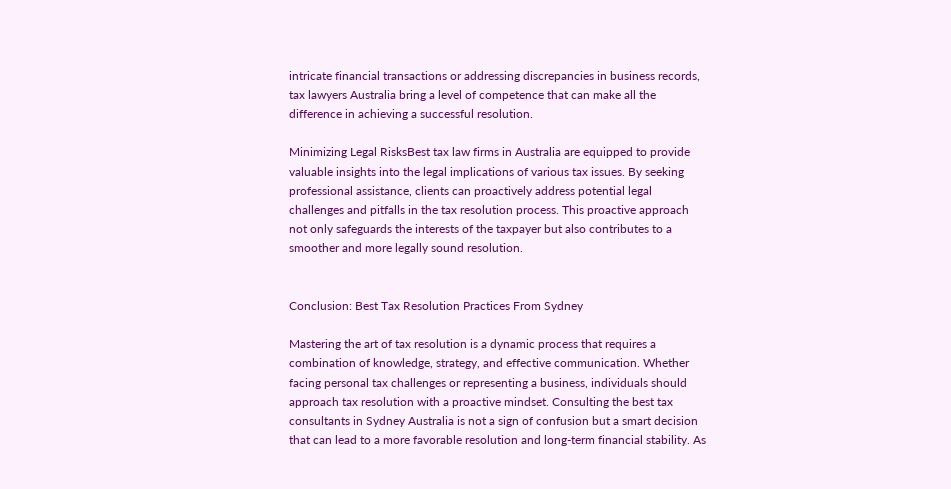intricate financial transactions or addressing discrepancies in business records, tax lawyers Australia bring a level of competence that can make all the difference in achieving a successful resolution.

Minimizing Legal RisksBest tax law firms in Australia are equipped to provide valuable insights into the legal implications of various tax issues. By seeking professional assistance, clients can proactively address potential legal challenges and pitfalls in the tax resolution process. This proactive approach not only safeguards the interests of the taxpayer but also contributes to a smoother and more legally sound resolution.


Conclusion: Best Tax Resolution Practices From Sydney

Mastering the art of tax resolution is a dynamic process that requires a combination of knowledge, strategy, and effective communication. Whether facing personal tax challenges or representing a business, individuals should approach tax resolution with a proactive mindset. Consulting the best tax consultants in Sydney Australia is not a sign of confusion but a smart decision that can lead to a more favorable resolution and long-term financial stability. As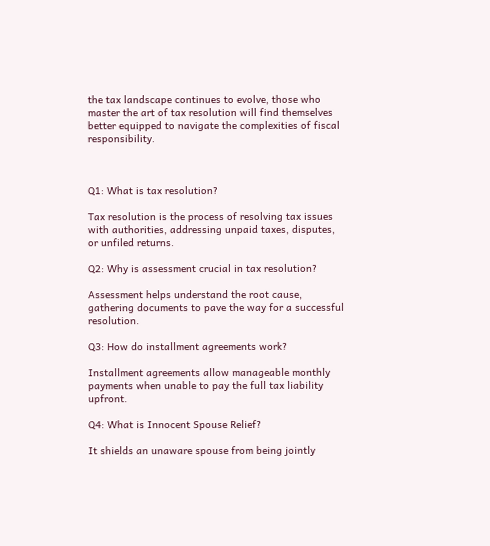the tax landscape continues to evolve, those who master the art of tax resolution will find themselves better equipped to navigate the complexities of fiscal responsibility.



Q1: What is tax resolution?

Tax resolution is the process of resolving tax issues with authorities, addressing unpaid taxes, disputes, or unfiled returns.

Q2: Why is assessment crucial in tax resolution?

Assessment helps understand the root cause, gathering documents to pave the way for a successful resolution.

Q3: How do installment agreements work?

Installment agreements allow manageable monthly payments when unable to pay the full tax liability upfront.

Q4: What is Innocent Spouse Relief?

It shields an unaware spouse from being jointly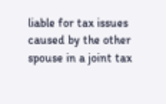liable for tax issues caused by the other spouse in a joint tax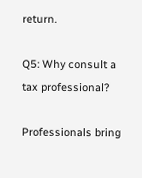return.

Q5: Why consult a tax professional?

Professionals bring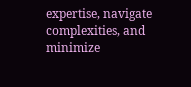expertise, navigate complexities, and minimize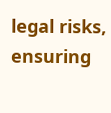legal risks, ensuring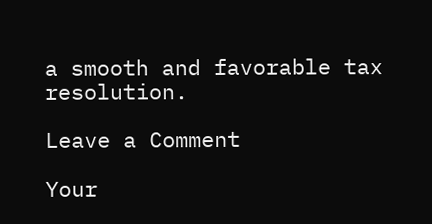a smooth and favorable tax resolution.

Leave a Comment

Your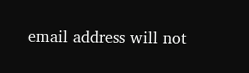email address will not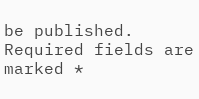be published. Required fields are marked *